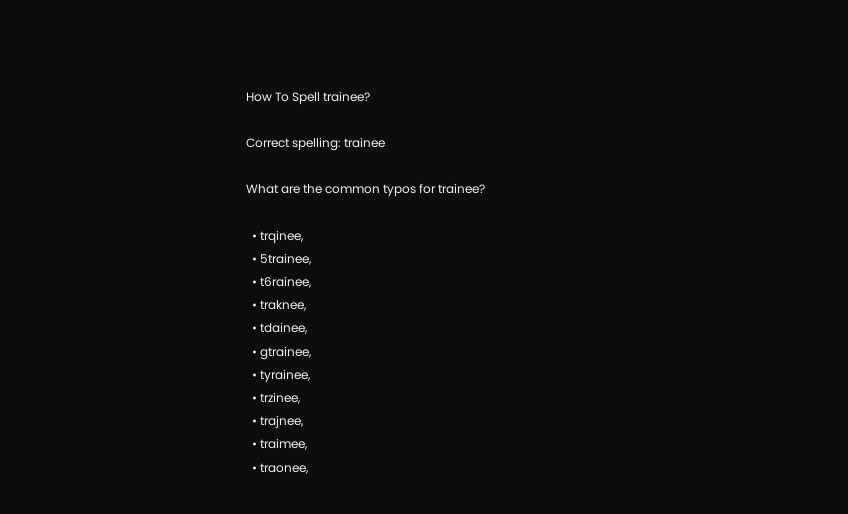How To Spell trainee?

Correct spelling: trainee

What are the common typos for trainee?

  • trqinee,
  • 5trainee,
  • t6rainee,
  • traknee,
  • tdainee,
  • gtrainee,
  • tyrainee,
  • trzinee,
  • trajnee,
  • traimee,
  • traonee,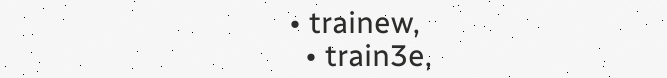• trainew,
  • train3e,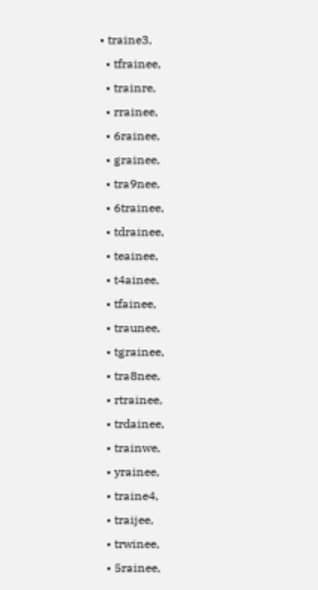• traine3,
  • tfrainee,
  • trainre,
  • rrainee,
  • 6rainee,
  • grainee,
  • tra9nee,
  • 6trainee,
  • tdrainee,
  • teainee,
  • t4ainee,
  • tfainee,
  • traunee,
  • tgrainee,
  • tra8nee,
  • rtrainee,
  • trdainee,
  • trainwe,
  • yrainee,
  • traine4,
  • traijee,
  • trwinee,
  • 5rainee,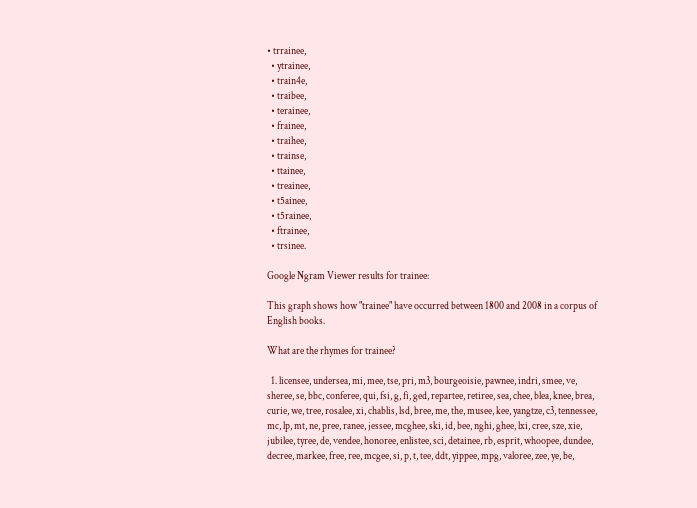• trrainee,
  • ytrainee,
  • train4e,
  • traibee,
  • terainee,
  • frainee,
  • traihee,
  • trainse,
  • ttainee,
  • treainee,
  • t5ainee,
  • t5rainee,
  • ftrainee,
  • trsinee.

Google Ngram Viewer results for trainee:

This graph shows how "trainee" have occurred between 1800 and 2008 in a corpus of English books.

What are the rhymes for trainee?

  1. licensee, undersea, mi, mee, tse, pri, m3, bourgeoisie, pawnee, indri, smee, ve, sheree, se, bbc, conferee, qui, fsi, g, fi, ged, repartee, retiree, sea, chee, blea, knee, brea, curie, we, tree, rosalee, xi, chablis, lsd, bree, me, the, musee, kee, yangtze, c3, tennessee, mc, lp, mt, ne, pree, ranee, jessee, mcghee, ski, id, bee, nghi, ghee, lxi, cree, sze, xie, jubilee, tyree, de, vendee, honoree, enlistee, sci, detainee, rb, esprit, whoopee, dundee, decree, markee, free, ree, mcgee, si, p, t, tee, ddt, yippee, mpg, valoree, zee, ye, be,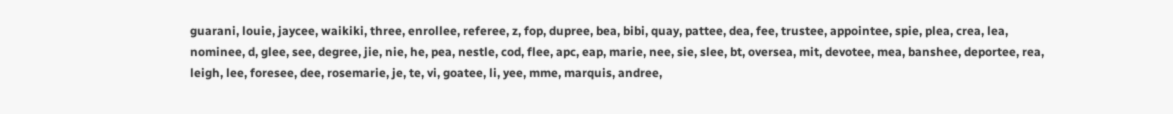guarani, louie, jaycee, waikiki, three, enrollee, referee, z, fop, dupree, bea, bibi, quay, pattee, dea, fee, trustee, appointee, spie, plea, crea, lea, nominee, d, glee, see, degree, jie, nie, he, pea, nestle, cod, flee, apc, eap, marie, nee, sie, slee, bt, oversea, mit, devotee, mea, banshee, deportee, rea, leigh, lee, foresee, dee, rosemarie, je, te, vi, goatee, li, yee, mme, marquis, andree,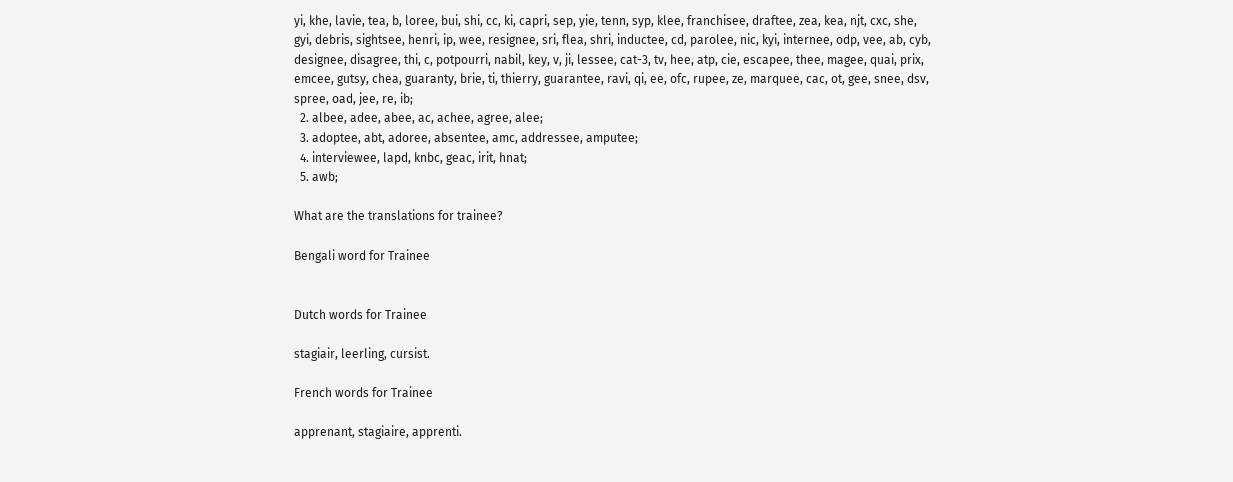yi, khe, lavie, tea, b, loree, bui, shi, cc, ki, capri, sep, yie, tenn, syp, klee, franchisee, draftee, zea, kea, njt, cxc, she, gyi, debris, sightsee, henri, ip, wee, resignee, sri, flea, shri, inductee, cd, parolee, nic, kyi, internee, odp, vee, ab, cyb, designee, disagree, thi, c, potpourri, nabil, key, v, ji, lessee, cat-3, tv, hee, atp, cie, escapee, thee, magee, quai, prix, emcee, gutsy, chea, guaranty, brie, ti, thierry, guarantee, ravi, qi, ee, ofc, rupee, ze, marquee, cac, ot, gee, snee, dsv, spree, oad, jee, re, ib;
  2. albee, adee, abee, ac, achee, agree, alee;
  3. adoptee, abt, adoree, absentee, amc, addressee, amputee;
  4. interviewee, lapd, knbc, geac, irit, hnat;
  5. awb;

What are the translations for trainee?

Bengali word for Trainee


Dutch words for Trainee

stagiair, leerling, cursist.

French words for Trainee

apprenant, stagiaire, apprenti.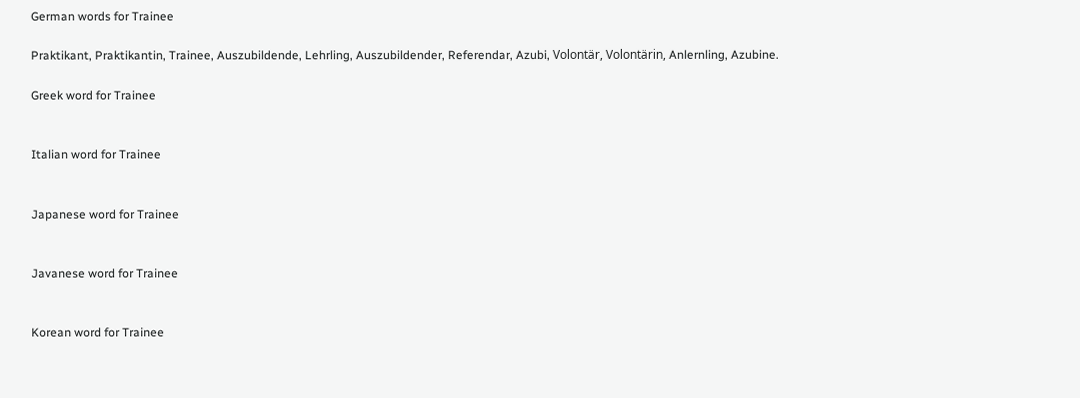German words for Trainee

Praktikant, Praktikantin, Trainee, Auszubildende, Lehrling, Auszubildender, Referendar, Azubi, Volontär, Volontärin, Anlernling, Azubine.

Greek word for Trainee


Italian word for Trainee


Japanese word for Trainee


Javanese word for Trainee


Korean word for Trainee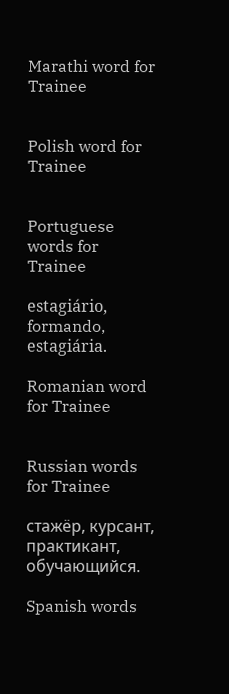Marathi word for Trainee


Polish word for Trainee


Portuguese words for Trainee

estagiário, formando, estagiária.

Romanian word for Trainee


Russian words for Trainee

стажёр, курсант, практикант, обучающийся.

Spanish words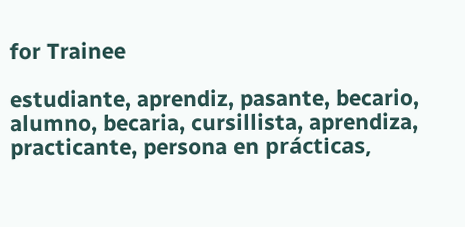for Trainee

estudiante, aprendiz, pasante, becario, alumno, becaria, cursillista, aprendiza, practicante, persona en prácticas,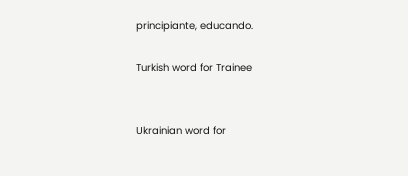principiante, educando.

Turkish word for Trainee


Ukrainian word for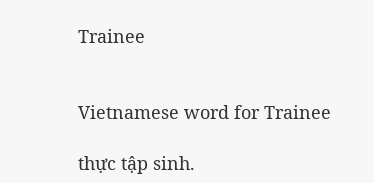Trainee


Vietnamese word for Trainee

thực tập sinh.